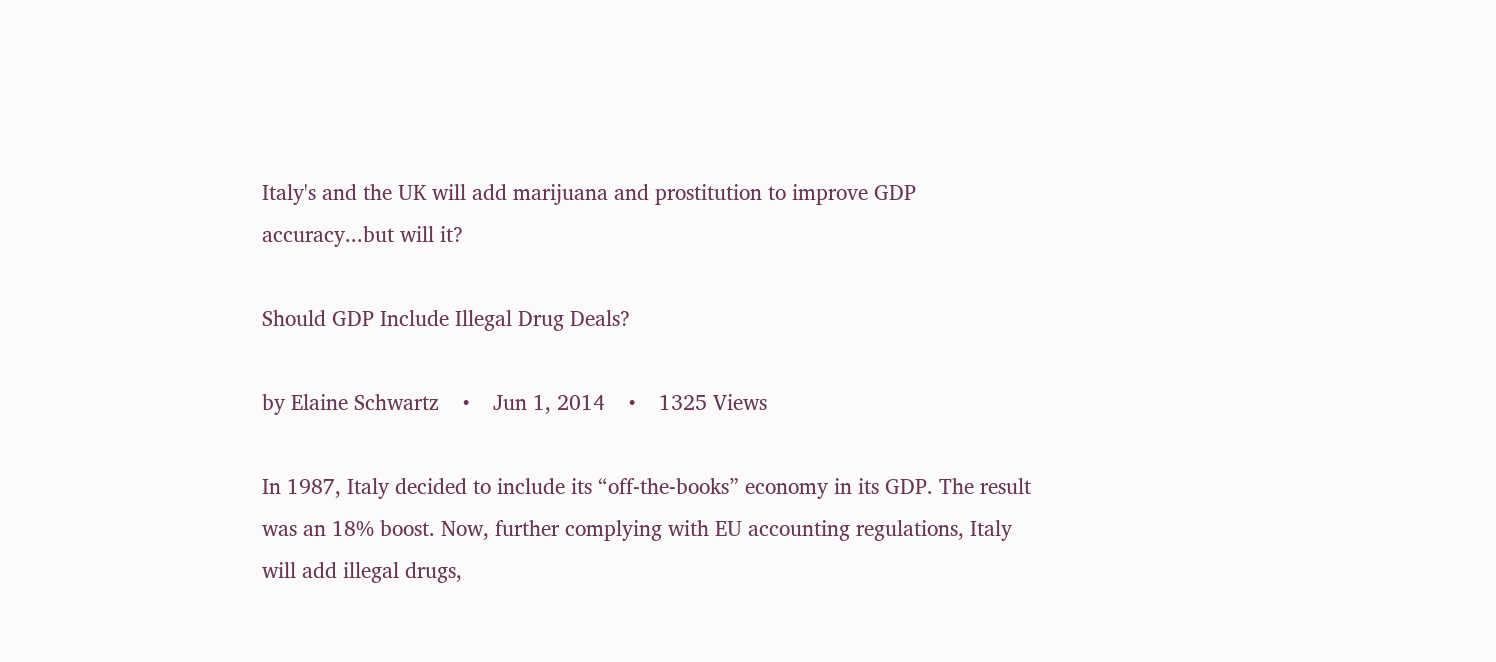Italy's and the UK will add marijuana and prostitution to improve GDP accuracy...but will it?

Should GDP Include Illegal Drug Deals?

by Elaine Schwartz    •    Jun 1, 2014    •    1325 Views

In 1987, Italy decided to include its “off-the-books” economy in its GDP. The result was an 18% boost. Now, further complying with EU accounting regulations, Italy will add illegal drugs,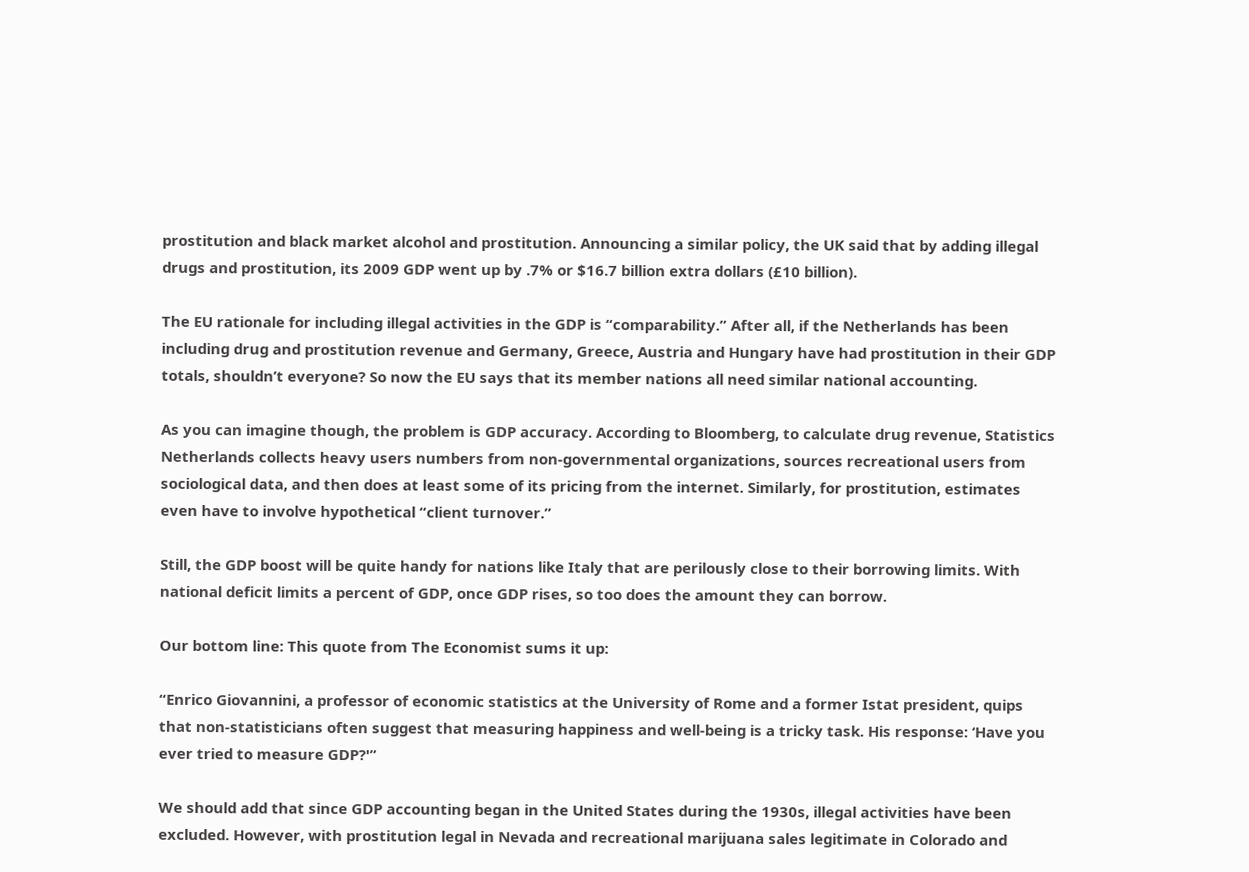prostitution and black market alcohol and prostitution. Announcing a similar policy, the UK said that by adding illegal drugs and prostitution, its 2009 GDP went up by .7% or $16.7 billion extra dollars (£10 billion).

The EU rationale for including illegal activities in the GDP is “comparability.” After all, if the Netherlands has been including drug and prostitution revenue and Germany, Greece, Austria and Hungary have had prostitution in their GDP totals, shouldn’t everyone? So now the EU says that its member nations all need similar national accounting.

As you can imagine though, the problem is GDP accuracy. According to Bloomberg, to calculate drug revenue, Statistics Netherlands collects heavy users numbers from non-governmental organizations, sources recreational users from sociological data, and then does at least some of its pricing from the internet. Similarly, for prostitution, estimates even have to involve hypothetical “client turnover.”

Still, the GDP boost will be quite handy for nations like Italy that are perilously close to their borrowing limits. With national deficit limits a percent of GDP, once GDP rises, so too does the amount they can borrow.

Our bottom line: This quote from The Economist sums it up:

“Enrico Giovannini, a professor of economic statistics at the University of Rome and a former Istat president, quips that non-statisticians often suggest that measuring happiness and well-being is a tricky task. His response: ‘Have you ever tried to measure GDP?'”

We should add that since GDP accounting began in the United States during the 1930s, illegal activities have been excluded. However, with prostitution legal in Nevada and recreational marijuana sales legitimate in Colorado and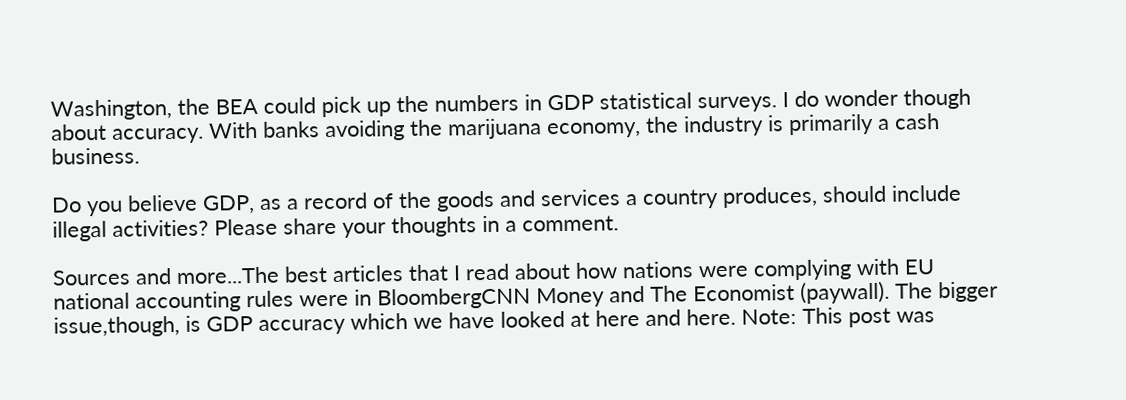Washington, the BEA could pick up the numbers in GDP statistical surveys. I do wonder though about accuracy. With banks avoiding the marijuana economy, the industry is primarily a cash business.

Do you believe GDP, as a record of the goods and services a country produces, should include illegal activities? Please share your thoughts in a comment.

Sources and more...The best articles that I read about how nations were complying with EU national accounting rules were in BloombergCNN Money and The Economist (paywall). The bigger issue,though, is GDP accuracy which we have looked at here and here. Note: This post was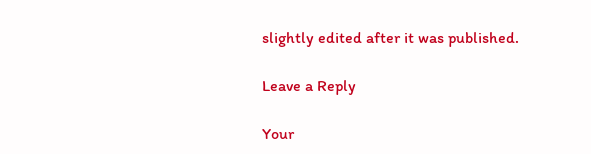slightly edited after it was published.

Leave a Reply

Your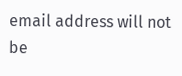email address will not be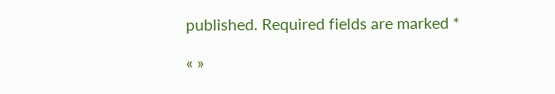published. Required fields are marked *

« »